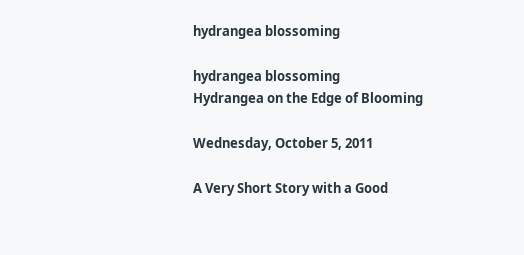hydrangea blossoming

hydrangea blossoming
Hydrangea on the Edge of Blooming

Wednesday, October 5, 2011

A Very Short Story with a Good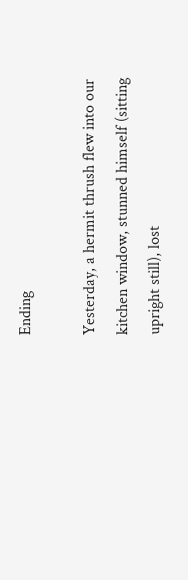Ending

Yesterday, a hermit thrush flew into our kitchen window, stunned himself (sitting upright still), lost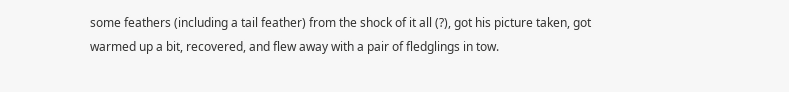some feathers (including a tail feather) from the shock of it all (?), got his picture taken, got warmed up a bit, recovered, and flew away with a pair of fledglings in tow.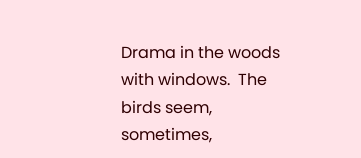Drama in the woods with windows.  The birds seem, sometimes,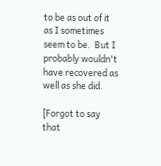to be as out of it as I sometimes seem to be.  But I probably wouldn't have recovered as well as she did.

[Forgot to say that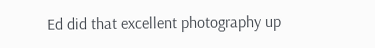Ed did that excellent photography up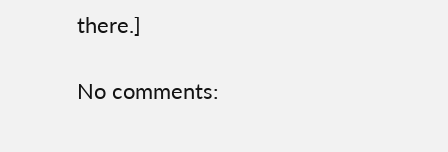there.]

No comments: